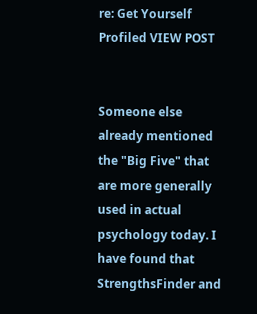re: Get Yourself Profiled VIEW POST


Someone else already mentioned the "Big Five" that are more generally used in actual psychology today. I have found that StrengthsFinder and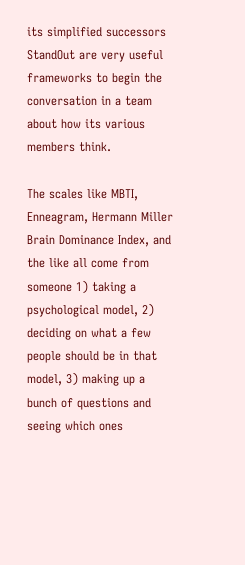its simplified successors StandOut are very useful frameworks to begin the conversation in a team about how its various members think.

The scales like MBTI, Enneagram, Hermann Miller Brain Dominance Index, and the like all come from someone 1) taking a psychological model, 2) deciding on what a few people should be in that model, 3) making up a bunch of questions and seeing which ones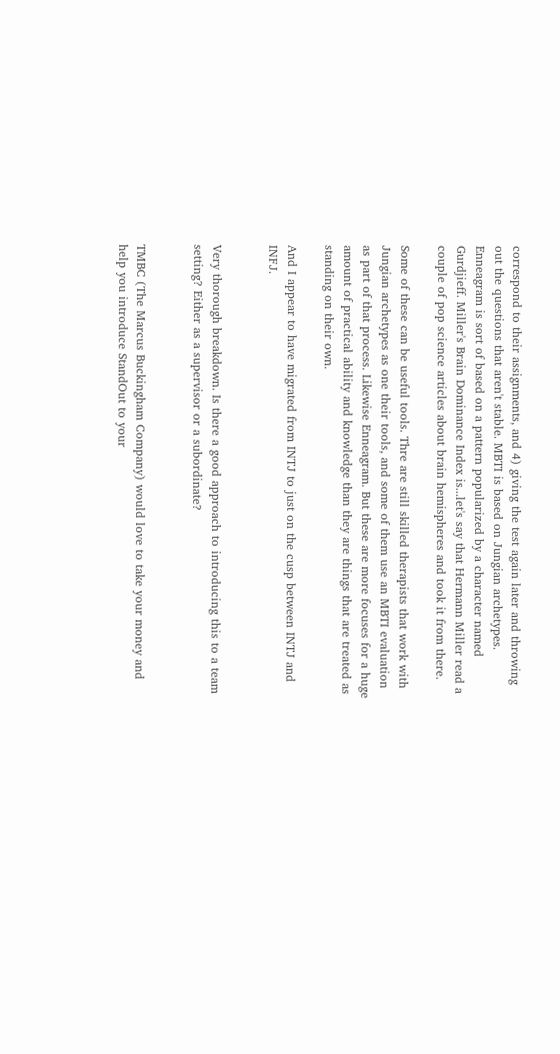correspond to their assignments, and 4) giving the test again later and throwing out the questions that aren't stable. MBTI is based on Jungian archetypes. Enneagram is sort of based on a pattern popularized by a character named Gurdjieff. Miller's Brain Dominance Index is...let's say that Hermann Miller read a couple of pop science articles about brain hemispheres and took it from there.

Some of these can be useful tools. Thre are still skilled therapists that work with Jungian archetypes as one their tools, and some of them use an MBTI evaluation as part of that process. Likewise Enneagram. But these are more focuses for a huge amount of practical ability and knowledge than they are things that are treated as standing on their own.

And I appear to have migrated from INTJ to just on the cusp between INTJ and INFJ.


Very thorough breakdown. Is there a good approach to introducing this to a team setting? Either as a supervisor or a subordinate?


TMBC (The Marcus Buckingham Company) would love to take your money and help you introduce StandOut to your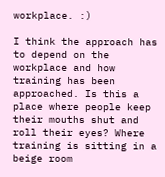workplace. :)

I think the approach has to depend on the workplace and how training has been approached. Is this a place where people keep their mouths shut and roll their eyes? Where training is sitting in a beige room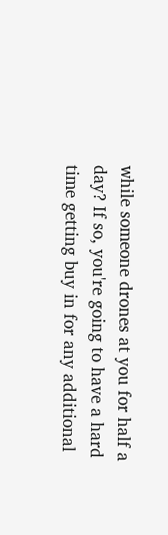while someone drones at you for half a day? If so, you're going to have a hard time getting buy in for any additional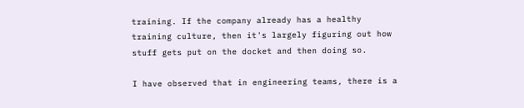training. If the company already has a healthy training culture, then it's largely figuring out how stuff gets put on the docket and then doing so.

I have observed that in engineering teams, there is a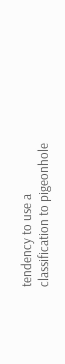tendency to use a classification to pigeonhole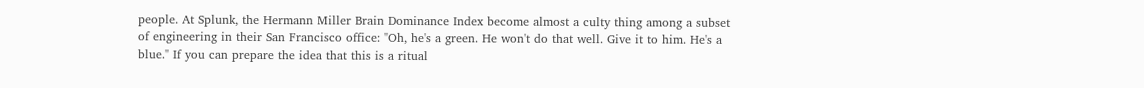people. At Splunk, the Hermann Miller Brain Dominance Index become almost a culty thing among a subset of engineering in their San Francisco office: "Oh, he's a green. He won't do that well. Give it to him. He's a blue." If you can prepare the idea that this is a ritual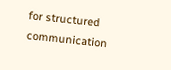for structured communication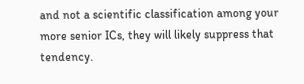and not a scientific classification among your more senior ICs, they will likely suppress that tendency.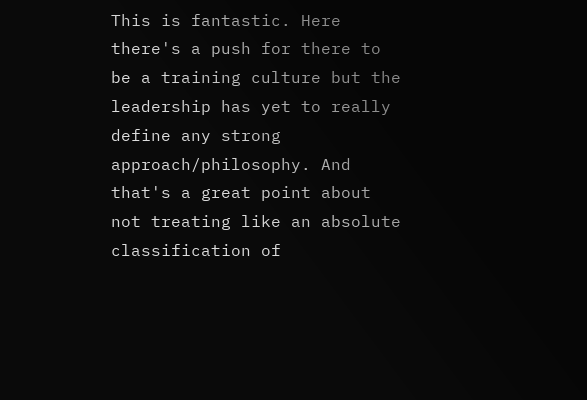This is fantastic. Here there's a push for there to be a training culture but the leadership has yet to really define any strong approach/philosophy. And that's a great point about not treating like an absolute classification of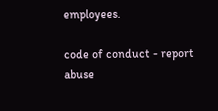employees.

code of conduct - report abuse